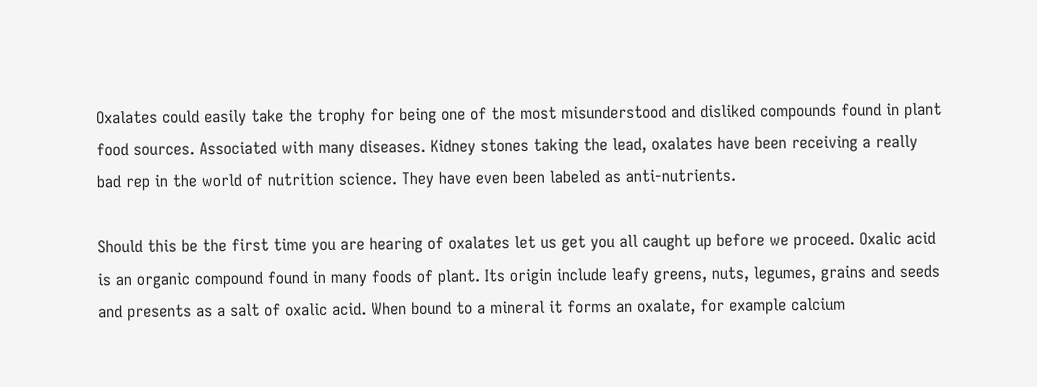Oxalates could easily take the trophy for being one of the most misunderstood and disliked compounds found in plant food sources. Associated with many diseases. Kidney stones taking the lead, oxalates have been receiving a really bad rep in the world of nutrition science. They have even been labeled as anti-nutrients.

Should this be the first time you are hearing of oxalates let us get you all caught up before we proceed. Oxalic acid is an organic compound found in many foods of plant. Its origin include leafy greens, nuts, legumes, grains and seeds and presents as a salt of oxalic acid. When bound to a mineral it forms an oxalate, for example calcium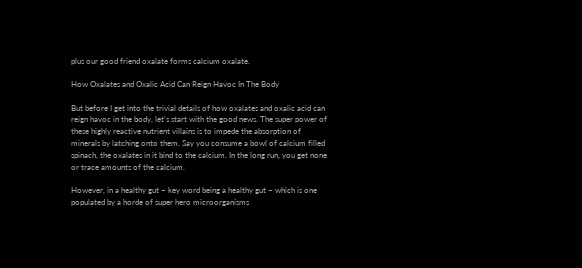plus our good friend oxalate forms calcium oxalate.

How Oxalates and Oxalic Acid Can Reign Havoc In The Body

But before I get into the trivial details of how oxalates and oxalic acid can reign havoc in the body, let’s start with the good news. The super power of these highly reactive nutrient villains is to impede the absorption of minerals by latching onto them. Say you consume a bowl of calcium filled spinach, the oxalates in it bind to the calcium. In the long run, you get none or trace amounts of the calcium.

However, in a healthy gut – key word being a healthy gut – which is one populated by a horde of super hero microorganisms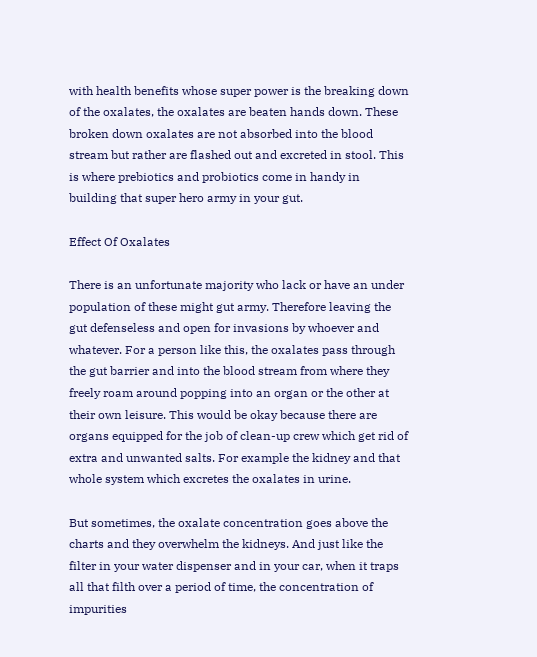with health benefits whose super power is the breaking down of the oxalates, the oxalates are beaten hands down. These broken down oxalates are not absorbed into the blood stream but rather are flashed out and excreted in stool. This is where prebiotics and probiotics come in handy in building that super hero army in your gut.

Effect Of Oxalates

There is an unfortunate majority who lack or have an under population of these might gut army. Therefore leaving the gut defenseless and open for invasions by whoever and whatever. For a person like this, the oxalates pass through the gut barrier and into the blood stream from where they freely roam around popping into an organ or the other at their own leisure. This would be okay because there are organs equipped for the job of clean-up crew which get rid of extra and unwanted salts. For example the kidney and that whole system which excretes the oxalates in urine.

But sometimes, the oxalate concentration goes above the charts and they overwhelm the kidneys. And just like the filter in your water dispenser and in your car, when it traps all that filth over a period of time, the concentration of impurities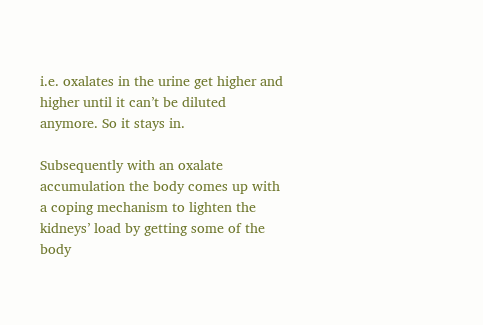i.e. oxalates in the urine get higher and higher until it can’t be diluted anymore. So it stays in.

Subsequently with an oxalate accumulation the body comes up with a coping mechanism to lighten the kidneys’ load by getting some of the body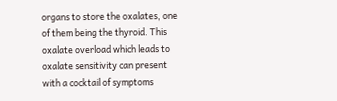organs to store the oxalates, one of them being the thyroid. This oxalate overload which leads to oxalate sensitivity can present with a cocktail of symptoms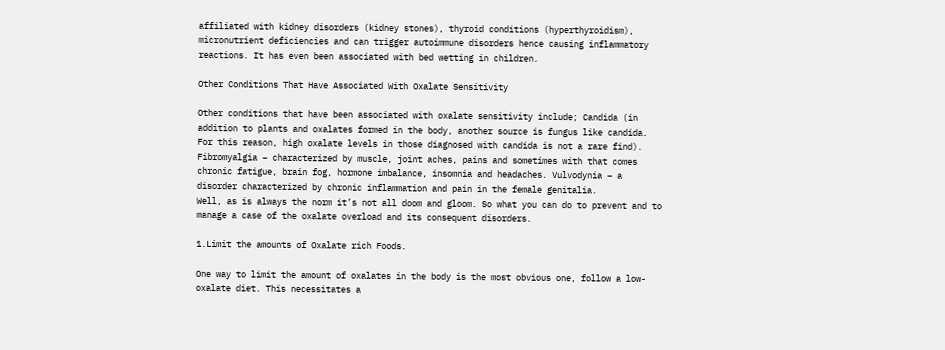affiliated with kidney disorders (kidney stones), thyroid conditions (hyperthyroidism), micronutrient deficiencies and can trigger autoimmune disorders hence causing inflammatory reactions. It has even been associated with bed wetting in children.

Other Conditions That Have Associated With Oxalate Sensitivity

Other conditions that have been associated with oxalate sensitivity include; Candida (in addition to plants and oxalates formed in the body, another source is fungus like candida. For this reason, high oxalate levels in those diagnosed with candida is not a rare find). Fibromyalgia – characterized by muscle, joint aches, pains and sometimes with that comes chronic fatigue, brain fog, hormone imbalance, insomnia and headaches. Vulvodynia – a disorder characterized by chronic inflammation and pain in the female genitalia.
Well, as is always the norm it’s not all doom and gloom. So what you can do to prevent and to manage a case of the oxalate overload and its consequent disorders.

1.Limit the amounts of Oxalate rich Foods.

One way to limit the amount of oxalates in the body is the most obvious one, follow a low-oxalate diet. This necessitates a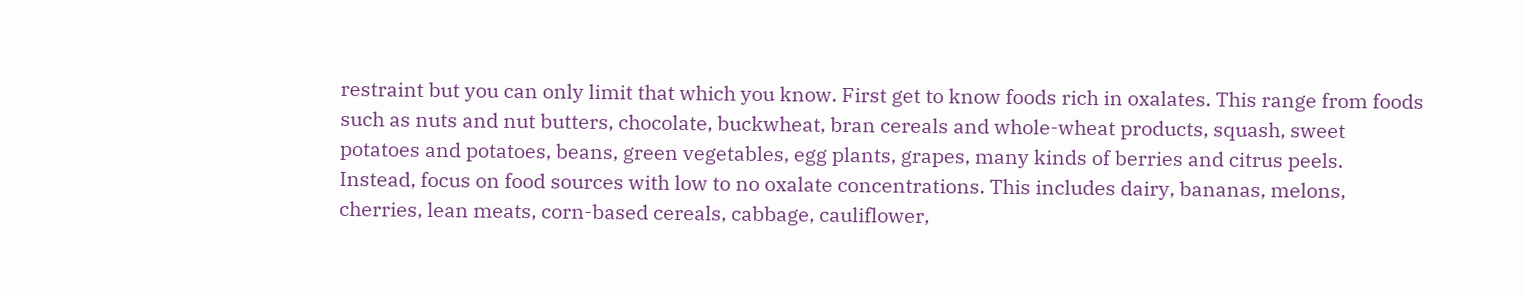restraint but you can only limit that which you know. First get to know foods rich in oxalates. This range from foods such as nuts and nut butters, chocolate, buckwheat, bran cereals and whole-wheat products, squash, sweet potatoes and potatoes, beans, green vegetables, egg plants, grapes, many kinds of berries and citrus peels.
Instead, focus on food sources with low to no oxalate concentrations. This includes dairy, bananas, melons, cherries, lean meats, corn-based cereals, cabbage, cauliflower,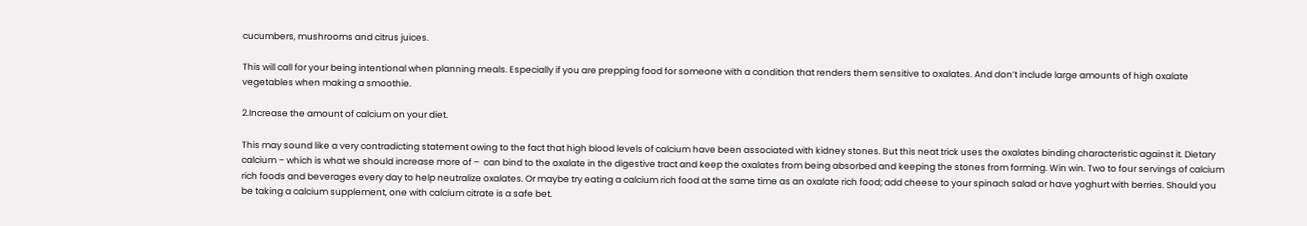cucumbers, mushrooms and citrus juices.

This will call for your being intentional when planning meals. Especially if you are prepping food for someone with a condition that renders them sensitive to oxalates. And don’t include large amounts of high oxalate vegetables when making a smoothie.

2.Increase the amount of calcium on your diet.

This may sound like a very contradicting statement owing to the fact that high blood levels of calcium have been associated with kidney stones. But this neat trick uses the oxalates binding characteristic against it. Dietary calcium – which is what we should increase more of –  can bind to the oxalate in the digestive tract and keep the oxalates from being absorbed and keeping the stones from forming. Win win. Two to four servings of calcium rich foods and beverages every day to help neutralize oxalates. Or maybe try eating a calcium rich food at the same time as an oxalate rich food; add cheese to your spinach salad or have yoghurt with berries. Should you be taking a calcium supplement, one with calcium citrate is a safe bet.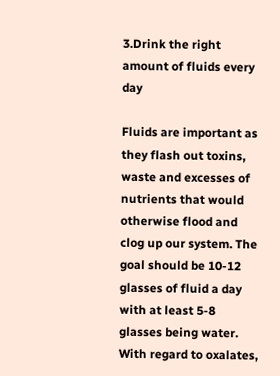3.Drink the right amount of fluids every day

Fluids are important as they flash out toxins, waste and excesses of nutrients that would otherwise flood and clog up our system. The goal should be 10-12 glasses of fluid a day with at least 5-8 glasses being water. With regard to oxalates,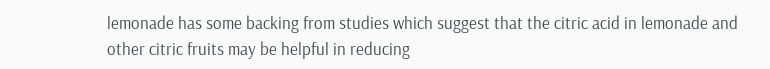lemonade has some backing from studies which suggest that the citric acid in lemonade and other citric fruits may be helpful in reducing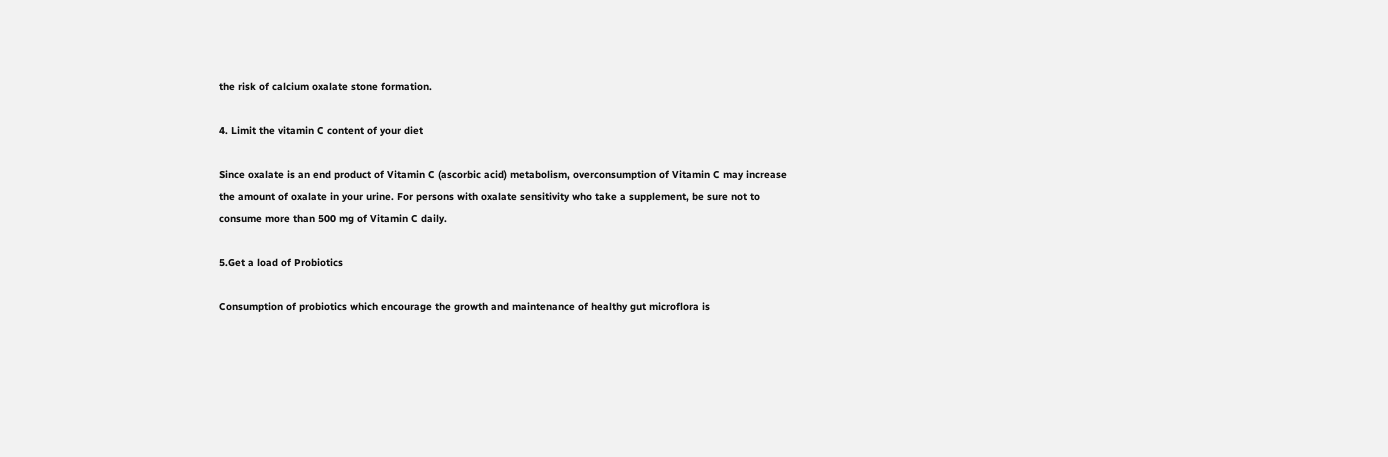the risk of calcium oxalate stone formation.

4. Limit the vitamin C content of your diet

Since oxalate is an end product of Vitamin C (ascorbic acid) metabolism, overconsumption of Vitamin C may increase the amount of oxalate in your urine. For persons with oxalate sensitivity who take a supplement, be sure not to consume more than 500 mg of Vitamin C daily.

5.Get a load of Probiotics

Consumption of probiotics which encourage the growth and maintenance of healthy gut microflora is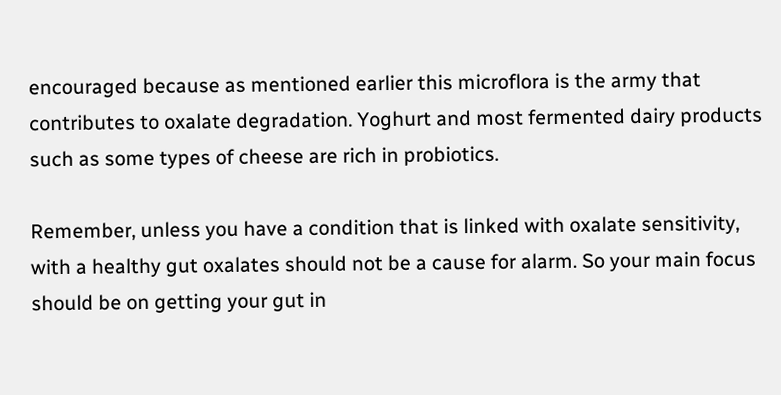encouraged because as mentioned earlier this microflora is the army that contributes to oxalate degradation. Yoghurt and most fermented dairy products such as some types of cheese are rich in probiotics.

Remember, unless you have a condition that is linked with oxalate sensitivity, with a healthy gut oxalates should not be a cause for alarm. So your main focus should be on getting your gut in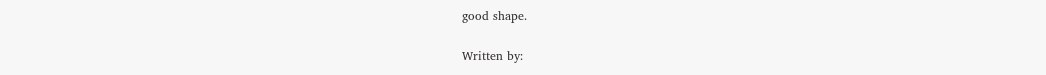good shape.

Written by: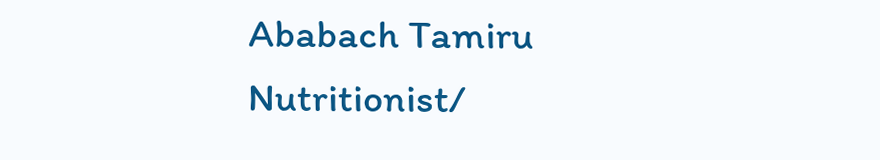Ababach Tamiru
Nutritionist/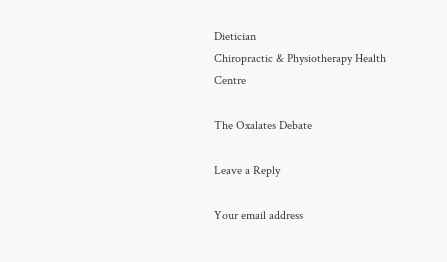Dietician
Chiropractic & Physiotherapy Health Centre

The Oxalates Debate

Leave a Reply

Your email address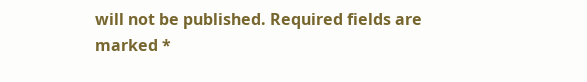will not be published. Required fields are marked *